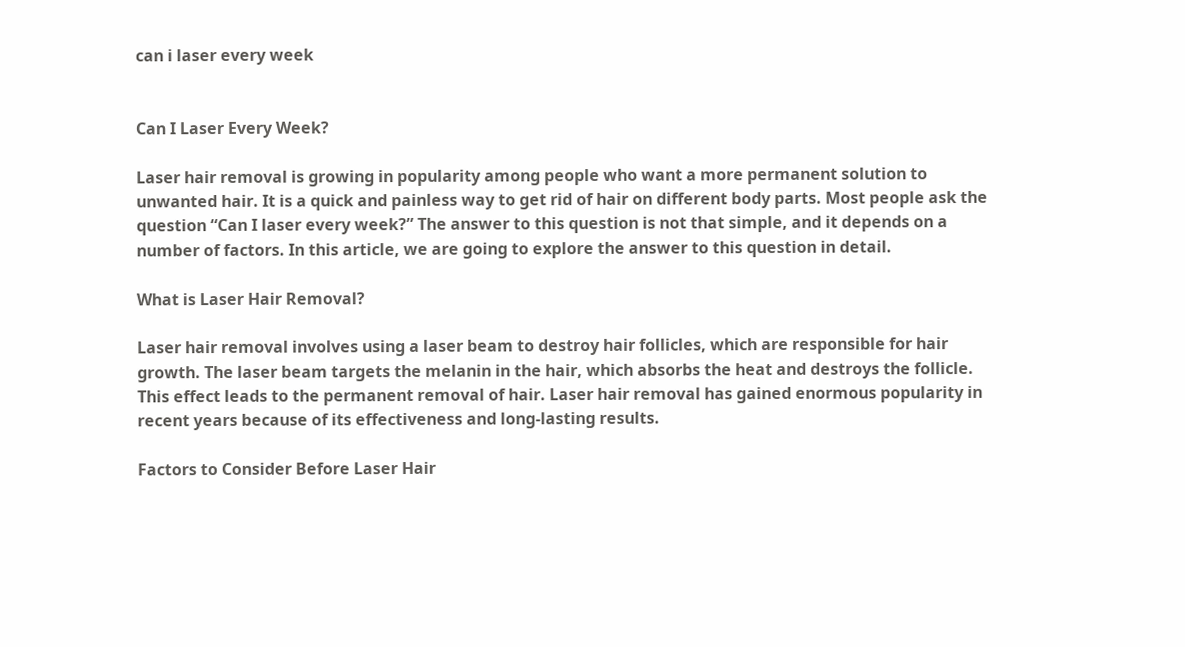can i laser every week


Can I Laser Every Week?

Laser hair removal is growing in popularity among people who want a more permanent solution to unwanted hair. It is a quick and painless way to get rid of hair on different body parts. Most people ask the question “Can I laser every week?” The answer to this question is not that simple, and it depends on a number of factors. In this article, we are going to explore the answer to this question in detail.

What is Laser Hair Removal?

Laser hair removal involves using a laser beam to destroy hair follicles, which are responsible for hair growth. The laser beam targets the melanin in the hair, which absorbs the heat and destroys the follicle. This effect leads to the permanent removal of hair. Laser hair removal has gained enormous popularity in recent years because of its effectiveness and long-lasting results.

Factors to Consider Before Laser Hair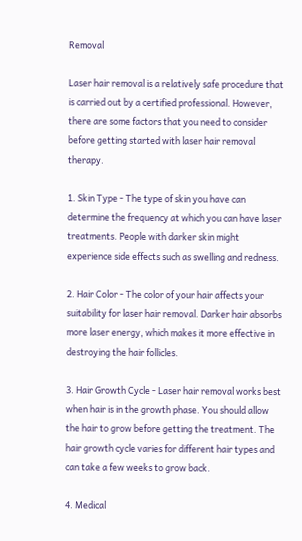Removal

Laser hair removal is a relatively safe procedure that is carried out by a certified professional. However, there are some factors that you need to consider before getting started with laser hair removal therapy.

1. Skin Type - The type of skin you have can determine the frequency at which you can have laser treatments. People with darker skin might experience side effects such as swelling and redness.

2. Hair Color - The color of your hair affects your suitability for laser hair removal. Darker hair absorbs more laser energy, which makes it more effective in destroying the hair follicles.

3. Hair Growth Cycle - Laser hair removal works best when hair is in the growth phase. You should allow the hair to grow before getting the treatment. The hair growth cycle varies for different hair types and can take a few weeks to grow back.

4. Medical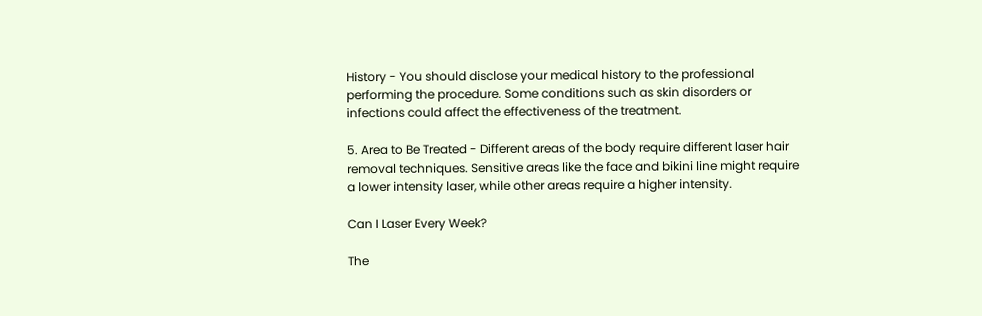History - You should disclose your medical history to the professional performing the procedure. Some conditions such as skin disorders or infections could affect the effectiveness of the treatment.

5. Area to Be Treated - Different areas of the body require different laser hair removal techniques. Sensitive areas like the face and bikini line might require a lower intensity laser, while other areas require a higher intensity.

Can I Laser Every Week?

The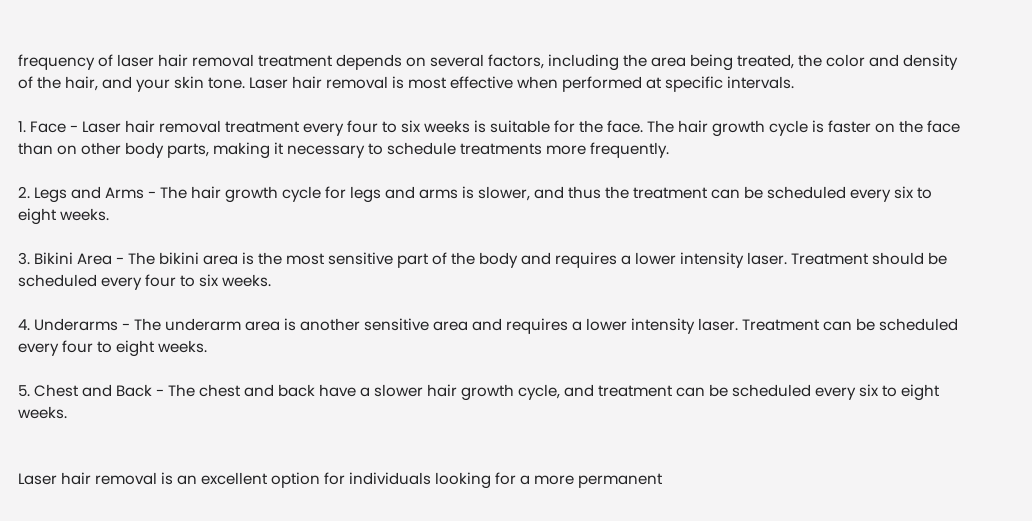frequency of laser hair removal treatment depends on several factors, including the area being treated, the color and density of the hair, and your skin tone. Laser hair removal is most effective when performed at specific intervals.

1. Face - Laser hair removal treatment every four to six weeks is suitable for the face. The hair growth cycle is faster on the face than on other body parts, making it necessary to schedule treatments more frequently.

2. Legs and Arms - The hair growth cycle for legs and arms is slower, and thus the treatment can be scheduled every six to eight weeks.

3. Bikini Area - The bikini area is the most sensitive part of the body and requires a lower intensity laser. Treatment should be scheduled every four to six weeks.

4. Underarms - The underarm area is another sensitive area and requires a lower intensity laser. Treatment can be scheduled every four to eight weeks.

5. Chest and Back - The chest and back have a slower hair growth cycle, and treatment can be scheduled every six to eight weeks.


Laser hair removal is an excellent option for individuals looking for a more permanent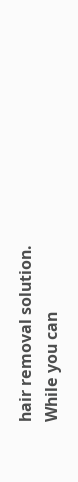hair removal solution. While you can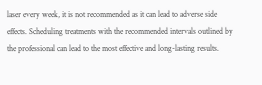laser every week, it is not recommended as it can lead to adverse side effects. Scheduling treatments with the recommended intervals outlined by the professional can lead to the most effective and long-lasting results.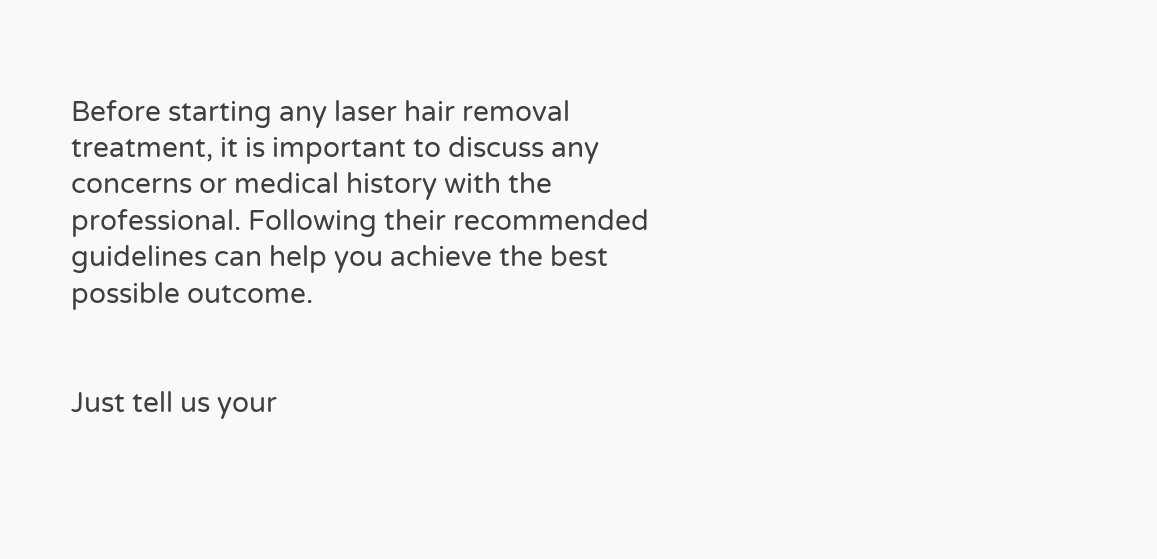Before starting any laser hair removal treatment, it is important to discuss any concerns or medical history with the professional. Following their recommended guidelines can help you achieve the best possible outcome.


Just tell us your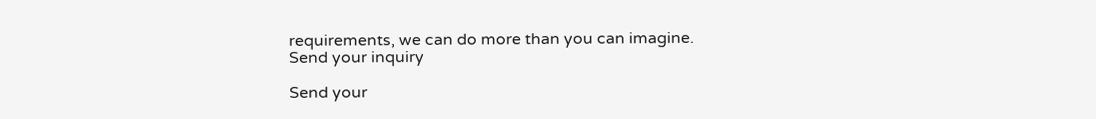requirements, we can do more than you can imagine.
Send your inquiry

Send your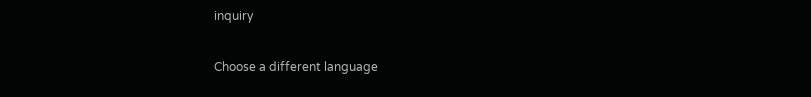inquiry

Choose a different language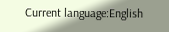Current language:English